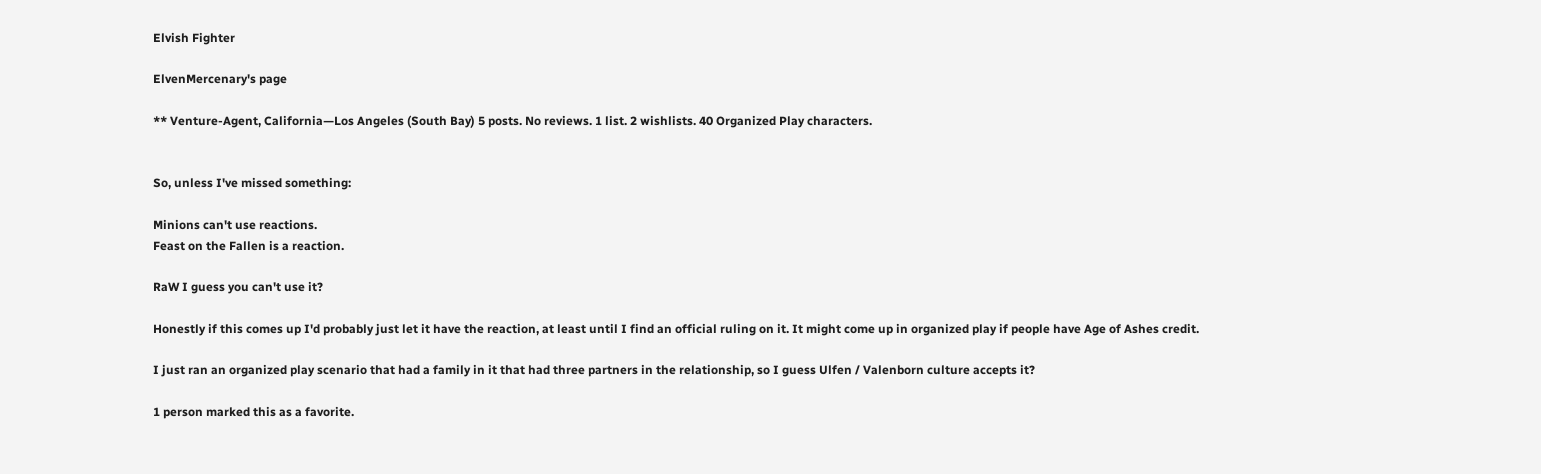Elvish Fighter

ElvenMercenary's page

** Venture-Agent, California—Los Angeles (South Bay) 5 posts. No reviews. 1 list. 2 wishlists. 40 Organized Play characters.


So, unless I've missed something:

Minions can't use reactions.
Feast on the Fallen is a reaction.

RaW I guess you can't use it?

Honestly if this comes up I'd probably just let it have the reaction, at least until I find an official ruling on it. It might come up in organized play if people have Age of Ashes credit.

I just ran an organized play scenario that had a family in it that had three partners in the relationship, so I guess Ulfen / Valenborn culture accepts it?

1 person marked this as a favorite.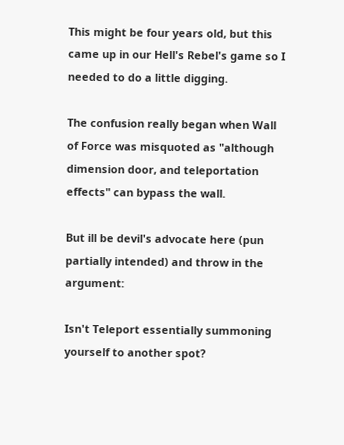This might be four years old, but this came up in our Hell's Rebel's game so I needed to do a little digging.

The confusion really began when Wall of Force was misquoted as "although dimension door, and teleportation effects" can bypass the wall.

But ill be devil's advocate here (pun partially intended) and throw in the argument:

Isn't Teleport essentially summoning yourself to another spot?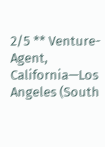2/5 ** Venture-Agent, California—Los Angeles (South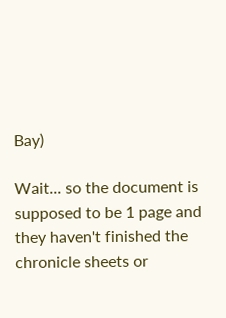Bay)

Wait... so the document is supposed to be 1 page and they haven't finished the chronicle sheets or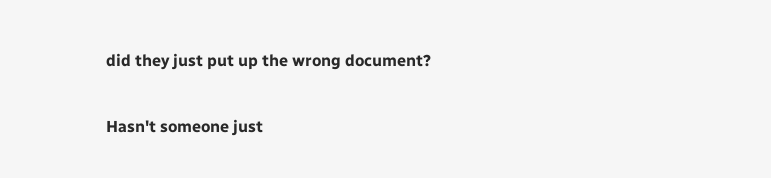did they just put up the wrong document?

Hasn't someone just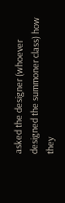asked the designer (whoever designed the summoner class) how they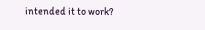intended it to work?